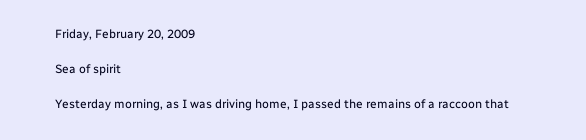Friday, February 20, 2009

Sea of spirit

Yesterday morning, as I was driving home, I passed the remains of a raccoon that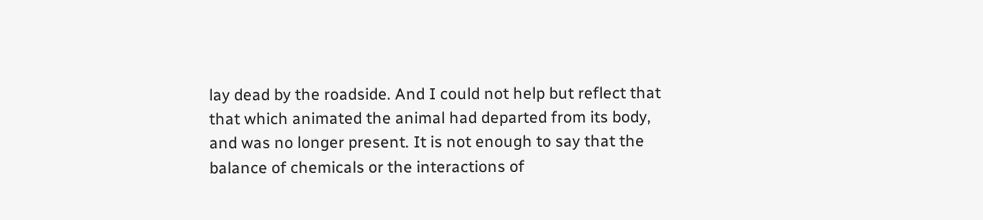lay dead by the roadside. And I could not help but reflect that that which animated the animal had departed from its body, and was no longer present. It is not enough to say that the balance of chemicals or the interactions of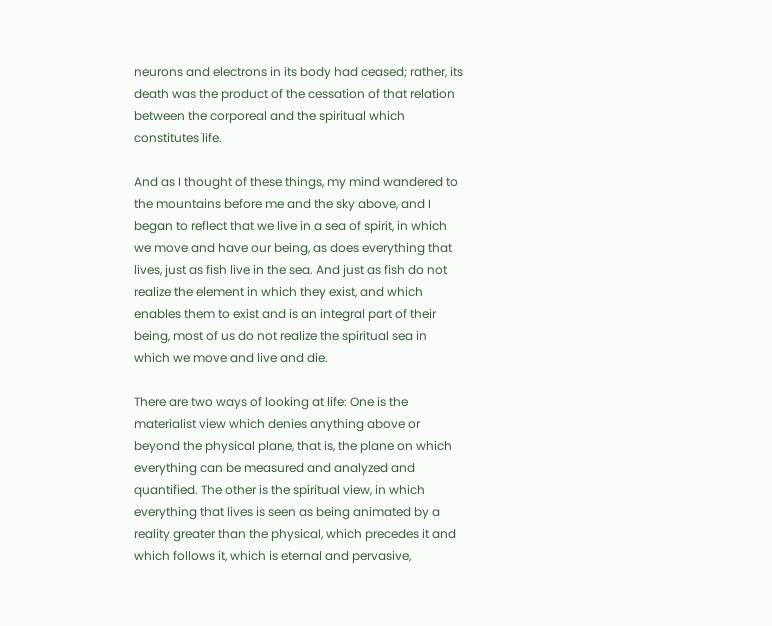neurons and electrons in its body had ceased; rather, its death was the product of the cessation of that relation between the corporeal and the spiritual which constitutes life.

And as I thought of these things, my mind wandered to the mountains before me and the sky above, and I began to reflect that we live in a sea of spirit, in which we move and have our being, as does everything that lives, just as fish live in the sea. And just as fish do not realize the element in which they exist, and which enables them to exist and is an integral part of their being, most of us do not realize the spiritual sea in which we move and live and die.

There are two ways of looking at life: One is the materialist view which denies anything above or beyond the physical plane, that is, the plane on which everything can be measured and analyzed and quantified. The other is the spiritual view, in which everything that lives is seen as being animated by a reality greater than the physical, which precedes it and which follows it, which is eternal and pervasive,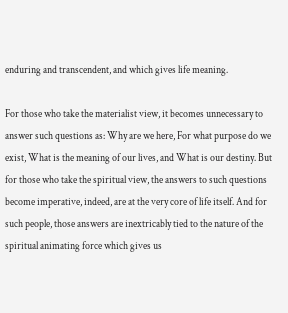enduring and transcendent, and which gives life meaning.

For those who take the materialist view, it becomes unnecessary to answer such questions as: Why are we here, For what purpose do we exist, What is the meaning of our lives, and What is our destiny. But for those who take the spiritual view, the answers to such questions become imperative, indeed, are at the very core of life itself. And for such people, those answers are inextricably tied to the nature of the spiritual animating force which gives us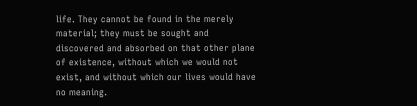life. They cannot be found in the merely material; they must be sought and discovered and absorbed on that other plane of existence, without which we would not exist, and without which our lives would have no meaning.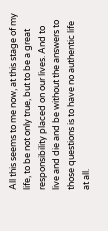All this seems to me now, at this stage of my life, to be not only true, but to be a great responsibility placed on our lives. And to live and die and be without the answers to those questions is to have no authentic life at all.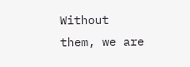Without them, we are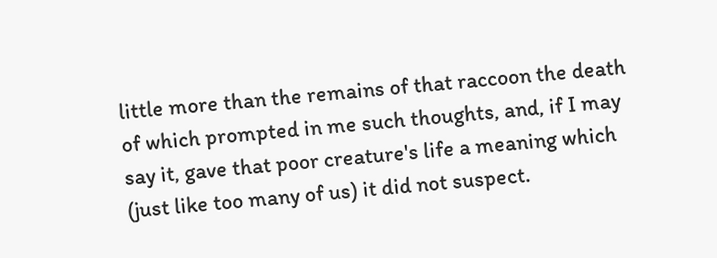little more than the remains of that raccoon the death of which prompted in me such thoughts, and, if I may say it, gave that poor creature's life a meaning which (just like too many of us) it did not suspect.